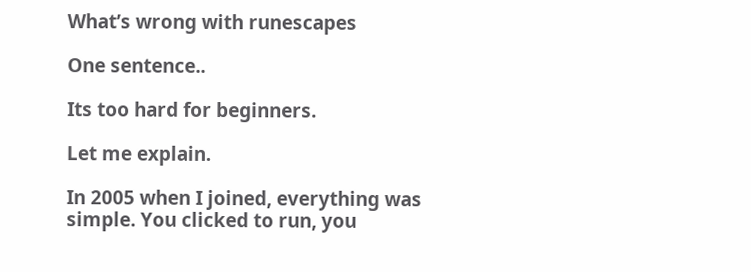What’s wrong with runescapes

One sentence..

Its too hard for beginners.

Let me explain.

In 2005 when I joined, everything was simple. You clicked to run, you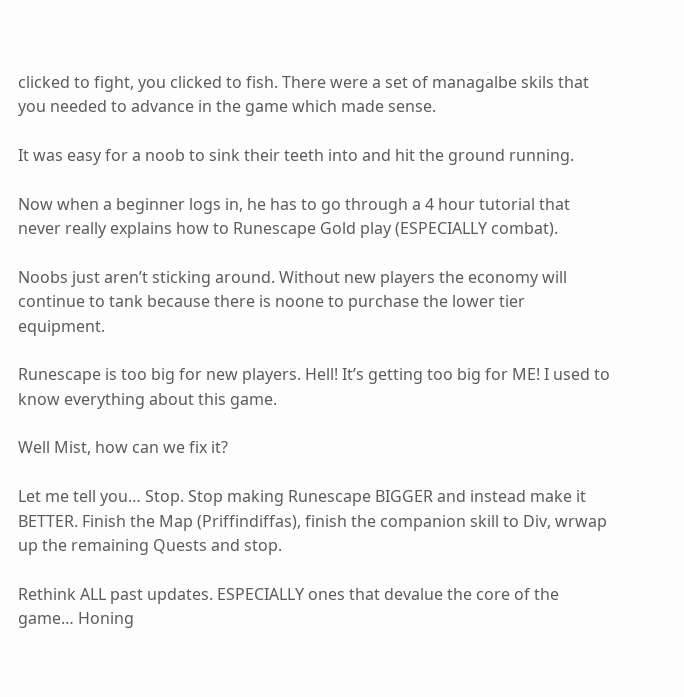clicked to fight, you clicked to fish. There were a set of managalbe skils that you needed to advance in the game which made sense.

It was easy for a noob to sink their teeth into and hit the ground running.

Now when a beginner logs in, he has to go through a 4 hour tutorial that never really explains how to Runescape Gold play (ESPECIALLY combat).

Noobs just aren’t sticking around. Without new players the economy will continue to tank because there is noone to purchase the lower tier equipment.

Runescape is too big for new players. Hell! It’s getting too big for ME! I used to know everything about this game.

Well Mist, how can we fix it?

Let me tell you… Stop. Stop making Runescape BIGGER and instead make it BETTER. Finish the Map (Priffindiffas), finish the companion skill to Div, wrwap up the remaining Quests and stop.

Rethink ALL past updates. ESPECIALLY ones that devalue the core of the game… Honing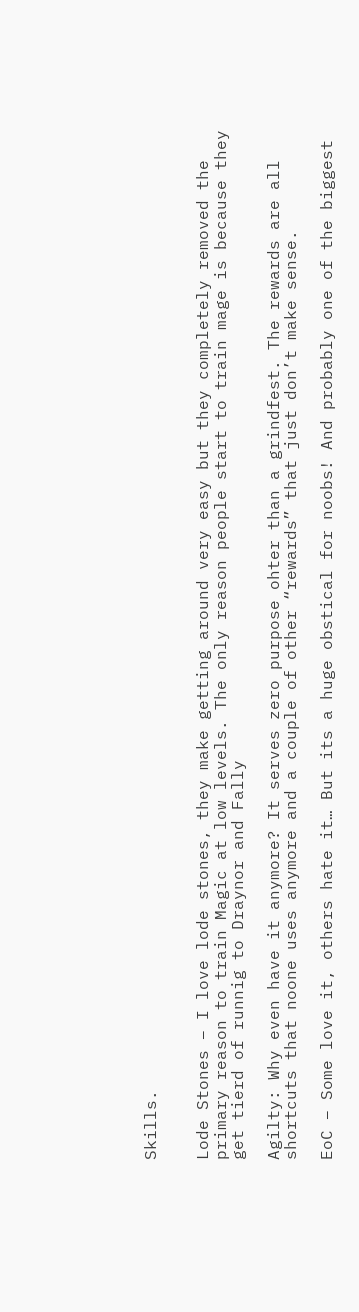Skills.


Lode Stones – I love lode stones, they make getting around very easy but they completely removed the primary reason to train Magic at low levels. The only reason people start to train mage is because they get tierd of runnig to Draynor and Fally

Agilty: Why even have it anymore? It serves zero purpose ohter than a grindfest. The rewards are all shortcuts that noone uses anymore and a couple of other “rewards” that just don’t make sense.

EoC – Some love it, others hate it… But its a huge obstical for noobs! And probably one of the biggest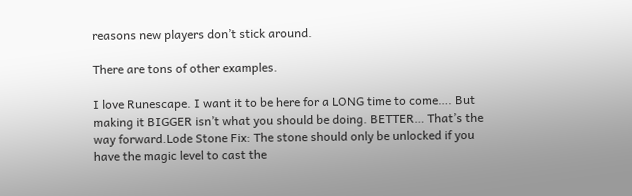reasons new players don’t stick around.

There are tons of other examples.

I love Runescape. I want it to be here for a LONG time to come…. But making it BIGGER isn’t what you should be doing. BETTER… That’s the way forward.Lode Stone Fix: The stone should only be unlocked if you have the magic level to cast the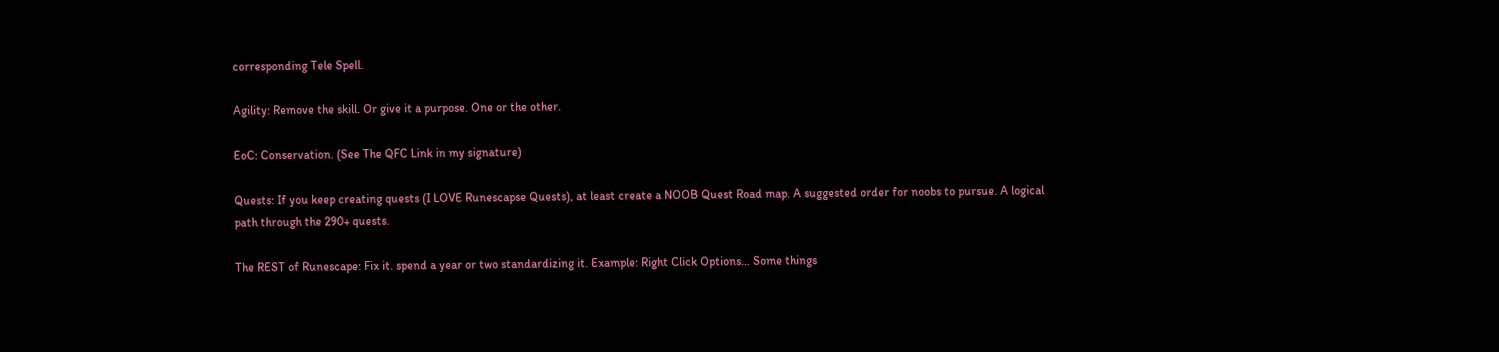corresponding Tele Spell.

Agility: Remove the skill. Or give it a purpose. One or the other.

EoC: Conservation. (See The QFC Link in my signature)

Quests: If you keep creating quests (I LOVE Runescapse Quests), at least create a NOOB Quest Road map. A suggested order for noobs to pursue. A logical path through the 290+ quests.

The REST of Runescape: Fix it. spend a year or two standardizing it. Example: Right Click Options… Some things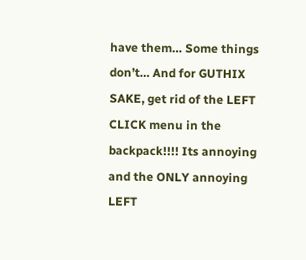have them… Some things don’t… And for GUTHIX SAKE, get rid of the LEFT CLICK menu in the backpack!!!! Its annoying and the ONLY annoying LEFT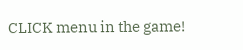CLICK menu in the game!